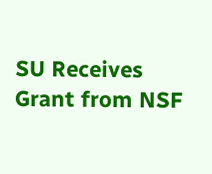SU Receives Grant from NSF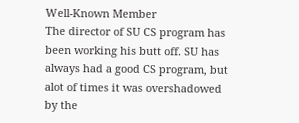Well-Known Member
The director of SU CS program has been working his butt off. SU has always had a good CS program, but alot of times it was overshadowed by the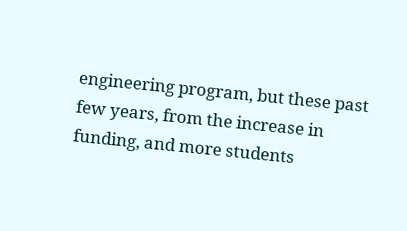engineering program, but these past few years, from the increase in funding, and more students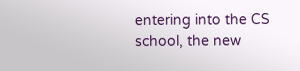entering into the CS school, the new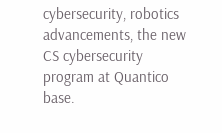cybersecurity, robotics advancements, the new CS cybersecurity program at Quantico base.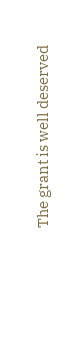The grant is well deserved